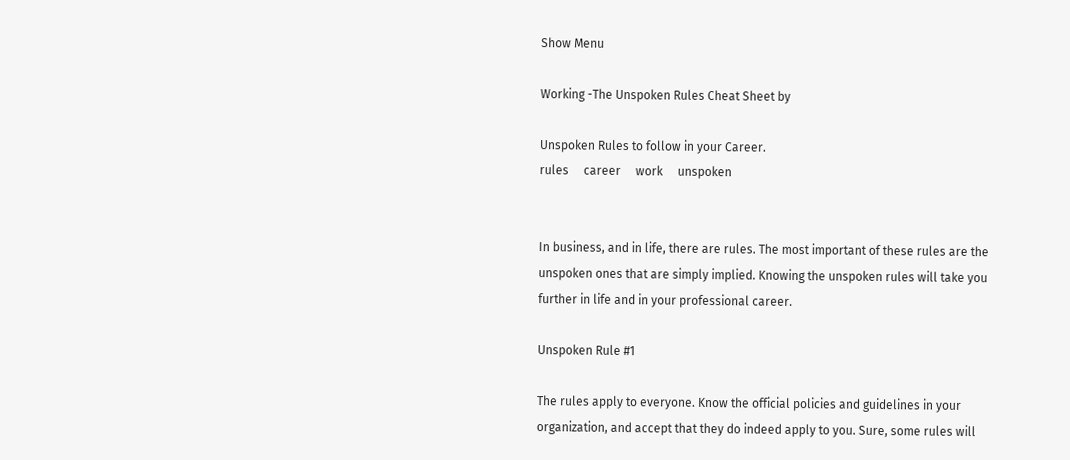Show Menu

Working -The Unspoken Rules Cheat Sheet by

Unspoken Rules to follow in your Career.
rules     career     work     unspoken


In business, and in life, there are rules. The most important of these rules are the unspoken ones that are simply implied. Knowing the unspoken rules will take you further in life and in your professional career.

Unspoken Rule #1

The rules apply to everyone. Know the official policies and guidelines in your organization, and accept that they do indeed apply to you. Sure, some rules will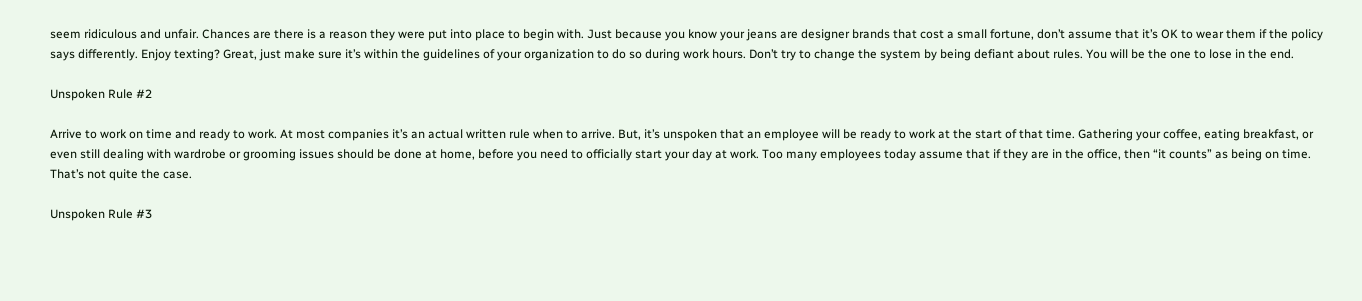seem ridiculous and unfair. Chances are there is a reason they were put into place to begin with. Just because you know your jeans are designer brands that cost a small fortune, don’t assume that it’s OK to wear them if the policy says differently. Enjoy texting? Great, just make sure it’s within the guidelines of your organization to do so during work hours. Don’t try to change the system by being defiant about rules. You will be the one to lose in the end.

Unspoken Rule #2

Arrive to work on time and ready to work. At most companies it’s an actual written rule when to arrive. But, it’s unspoken that an employee will be ready to work at the start of that time. Gathering your coffee, eating breakfast, or even still dealing with wardrobe or grooming issues should be done at home, before you need to officially start your day at work. Too many employees today assume that if they are in the office, then “it counts” as being on time. That’s not quite the case.

Unspoken Rule #3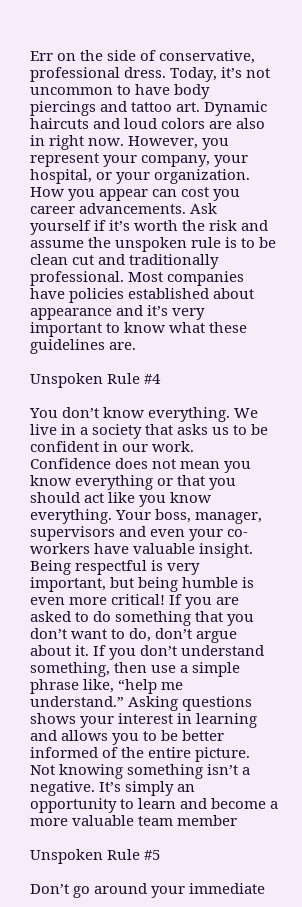Err on the side of conservative, professional dress. Today, it’s not uncommon to have body piercings and tattoo art. Dynamic haircuts and loud colors are also in right now. However, you represent your company, your hospital, or your organization. How you appear can cost you career advancements. Ask yourself if it’s worth the risk and assume the unspoken rule is to be clean cut and traditionally professional. Most companies have policies established about appearance and it’s very important to know what these guidelines are.

Unspoken Rule #4

You don’t know everything. We live in a society that asks us to be confident in our work. Confidence does not mean you know everything or that you should act like you know everything. Your boss, manager, supervisors and even your co-workers have valuable insight. Being respectful is very important, but being humble is even more critical! If you are asked to do something that you don’t want to do, don’t argue about it. If you don’t understand something, then use a simple phrase like, “help me understand.” Asking questions shows your interest in learning and allows you to be better informed of the entire picture. Not knowing something isn’t a negative. It’s simply an opportunity to learn and become a more valuable team member

Unspoken Rule #5

Don’t go around your immediate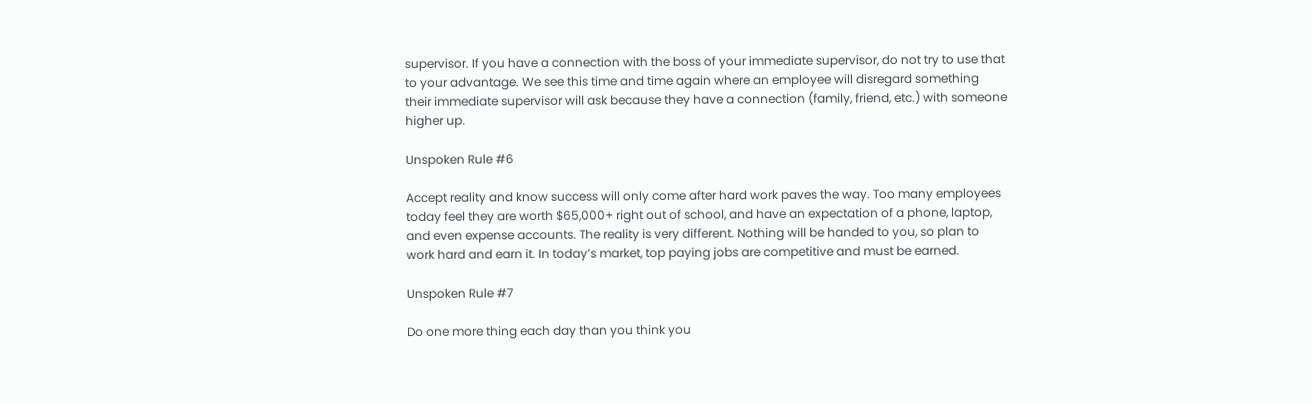supervisor. If you have a connection with the boss of your immediate supervisor, do not try to use that to your advantage. We see this time and time again where an employee will disregard something their immediate supervisor will ask because they have a connection (family, friend, etc.) with someone higher up.

Unspoken Rule #6

Accept reality and know success will only come after hard work paves the way. Too many employees today feel they are worth $65,000+ right out of school, and have an expectation of a phone, laptop, and even expense accounts. The reality is very different. Nothing will be handed to you, so plan to work hard and earn it. In today’s market, top paying jobs are competitive and must be earned.

Unspoken Rule #7

Do one more thing each day than you think you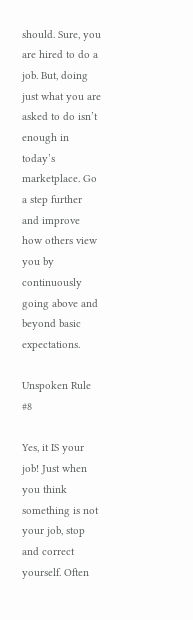should. Sure, you are hired to do a job. But, doing just what you are asked to do isn’t enough in today’s marketplace. Go a step further and improve how others view you by continuously going above and beyond basic expectations.

Unspoken Rule #8

Yes, it IS your job! Just when you think something is not your job, stop and correct yourself. Often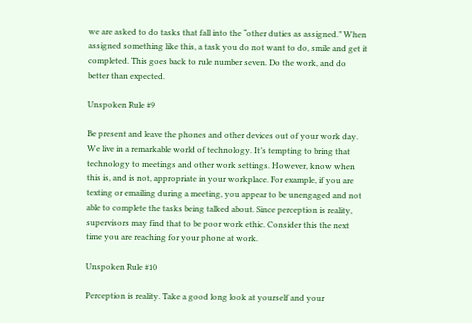we are asked to do tasks that fall into the “other duties as assigned.” When assigned something like this, a task you do not want to do, smile and get it completed. This goes back to rule number seven. Do the work, and do better than expected.

Unspoken Rule #9

Be present and leave the phones and other devices out of your work day. We live in a remarkable world of technology. It’s tempting to bring that technology to meetings and other work settings. However, know when this is, and is not, appropriate in your workplace. For example, if you are texting or emailing during a meeting, you appear to be unengaged and not able to complete the tasks being talked about. Since perception is reality, supervisors may find that to be poor work ethic. Consider this the next time you are reaching for your phone at work.

Unspoken Rule #10

Perception is reality. Take a good long look at yourself and your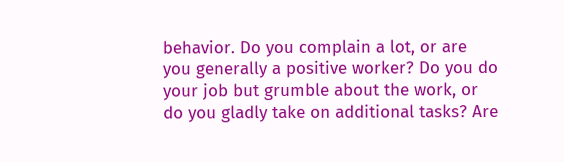behavior. Do you complain a lot, or are you generally a positive worker? Do you do your job but grumble about the work, or do you gladly take on additional tasks? Are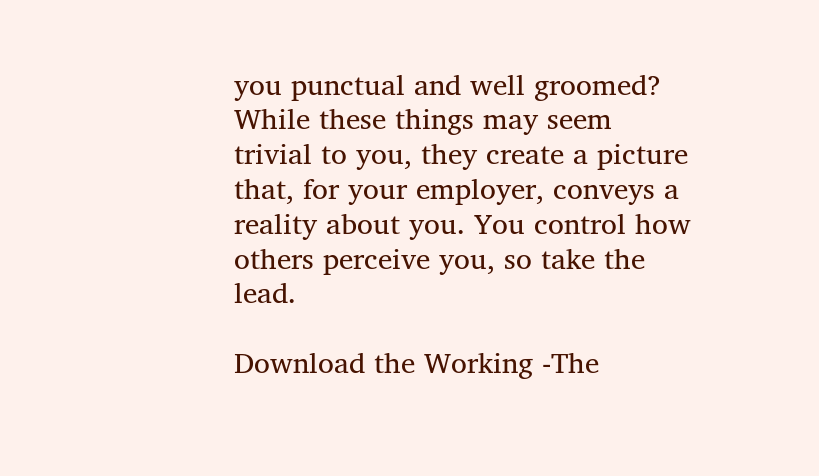you punctual and well groomed? While these things may seem trivial to you, they create a picture that, for your employer, conveys a reality about you. You control how others perceive you, so take the lead.

Download the Working -The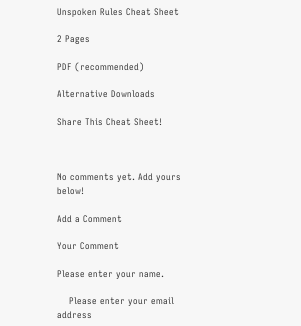Unspoken Rules Cheat Sheet

2 Pages

PDF (recommended)

Alternative Downloads

Share This Cheat Sheet!



No comments yet. Add yours below!

Add a Comment

Your Comment

Please enter your name.

    Please enter your email address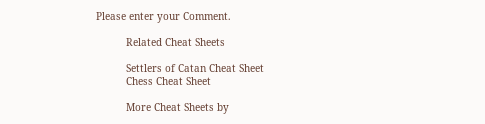Please enter your Comment.

          Related Cheat Sheets

          Settlers of Catan Cheat Sheet
          Chess Cheat Sheet

          More Cheat Sheets by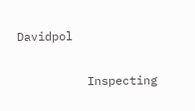Davidpol

          Inspecting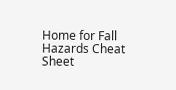Home for Fall Hazards Cheat Sheet